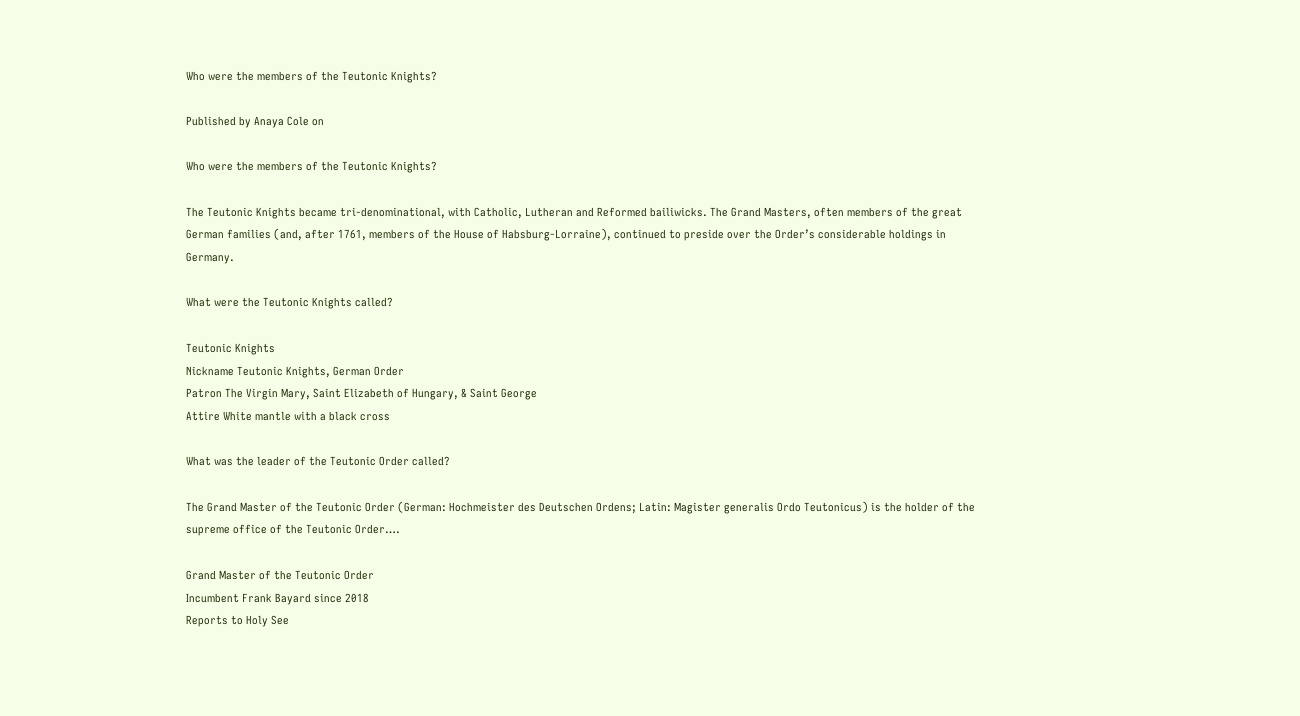Who were the members of the Teutonic Knights?

Published by Anaya Cole on

Who were the members of the Teutonic Knights?

The Teutonic Knights became tri-denominational, with Catholic, Lutheran and Reformed bailiwicks. The Grand Masters, often members of the great German families (and, after 1761, members of the House of Habsburg-Lorraine), continued to preside over the Order’s considerable holdings in Germany.

What were the Teutonic Knights called?

Teutonic Knights
Nickname Teutonic Knights, German Order
Patron The Virgin Mary, Saint Elizabeth of Hungary, & Saint George
Attire White mantle with a black cross

What was the leader of the Teutonic Order called?

The Grand Master of the Teutonic Order (German: Hochmeister des Deutschen Ordens; Latin: Magister generalis Ordo Teutonicus) is the holder of the supreme office of the Teutonic Order….

Grand Master of the Teutonic Order
Incumbent Frank Bayard since 2018
Reports to Holy See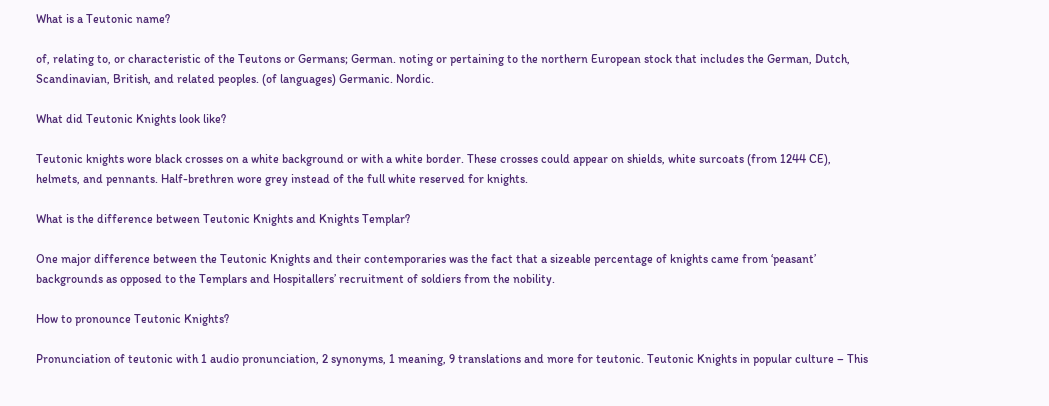What is a Teutonic name?

of, relating to, or characteristic of the Teutons or Germans; German. noting or pertaining to the northern European stock that includes the German, Dutch, Scandinavian, British, and related peoples. (of languages) Germanic. Nordic.

What did Teutonic Knights look like?

Teutonic knights wore black crosses on a white background or with a white border. These crosses could appear on shields, white surcoats (from 1244 CE), helmets, and pennants. Half-brethren wore grey instead of the full white reserved for knights.

What is the difference between Teutonic Knights and Knights Templar?

One major difference between the Teutonic Knights and their contemporaries was the fact that a sizeable percentage of knights came from ‘peasant’ backgrounds as opposed to the Templars and Hospitallers’ recruitment of soldiers from the nobility.

How to pronounce Teutonic Knights?

Pronunciation of teutonic with 1 audio pronunciation, 2 synonyms, 1 meaning, 9 translations and more for teutonic. Teutonic Knights in popular culture – This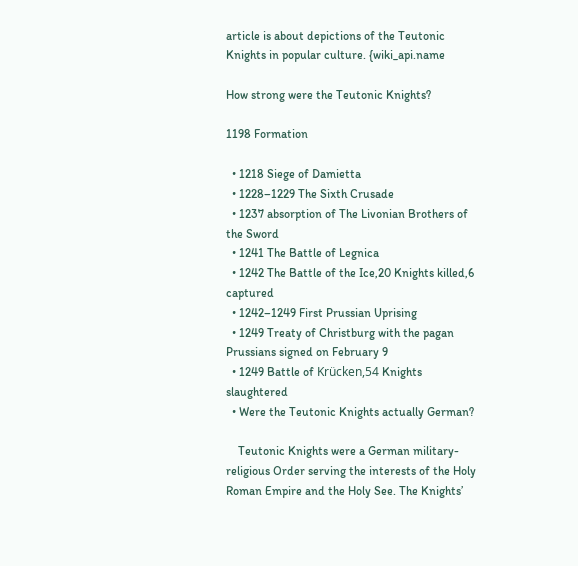article is about depictions of the Teutonic Knights in popular culture. {wiki_api.name

How strong were the Teutonic Knights?

1198 Formation

  • 1218 Siege of Damietta
  • 1228–1229 The Sixth Crusade
  • 1237 absorption of The Livonian Brothers of the Sword
  • 1241 The Battle of Legnica
  • 1242 The Battle of the Ice,20 Knights killed,6 captured
  • 1242–1249 First Prussian Uprising
  • 1249 Treaty of Christburg with the pagan Prussians signed on February 9
  • 1249 Battle of Krücken,54 Knights slaughtered
  • Were the Teutonic Knights actually German?

    Teutonic Knights were a German military-religious Order serving the interests of the Holy Roman Empire and the Holy See. The Knights’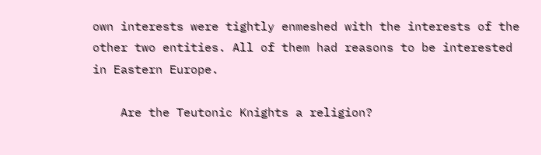own interests were tightly enmeshed with the interests of the other two entities. All of them had reasons to be interested in Eastern Europe.

    Are the Teutonic Knights a religion?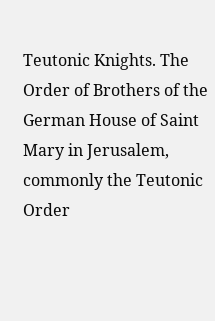Teutonic Knights. The Order of Brothers of the German House of Saint Mary in Jerusalem, commonly the Teutonic Order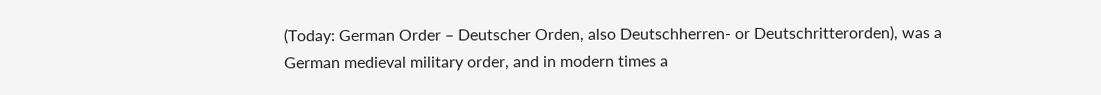(Today: German Order – Deutscher Orden, also Deutschherren- or Deutschritterorden), was a German medieval military order, and in modern times a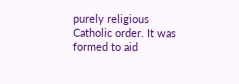purely religious Catholic order. It was formed to aid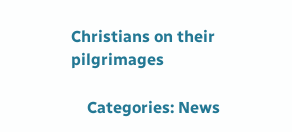Christians on their pilgrimages

    Categories: News